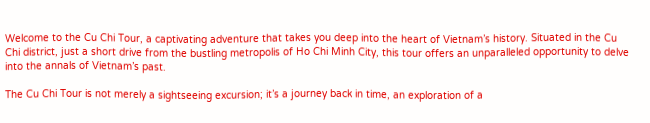Welcome to the Cu Chi Tour, a captivating adventure that takes you deep into the heart of Vietnam’s history. Situated in the Cu Chi district, just a short drive from the bustling metropolis of Ho Chi Minh City, this tour offers an unparalleled opportunity to delve into the annals of Vietnam’s past.

The Cu Chi Tour is not merely a sightseeing excursion; it’s a journey back in time, an exploration of a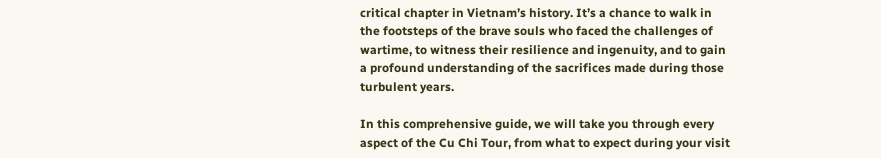critical chapter in Vietnam’s history. It’s a chance to walk in the footsteps of the brave souls who faced the challenges of wartime, to witness their resilience and ingenuity, and to gain a profound understanding of the sacrifices made during those turbulent years.

In this comprehensive guide, we will take you through every aspect of the Cu Chi Tour, from what to expect during your visit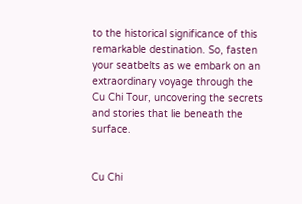to the historical significance of this remarkable destination. So, fasten your seatbelts as we embark on an extraordinary voyage through the Cu Chi Tour, uncovering the secrets and stories that lie beneath the surface.


Cu Chi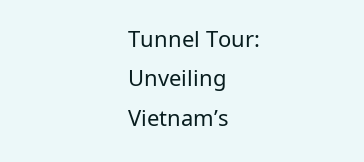Tunnel Tour: Unveiling Vietnam’s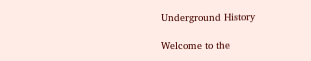Underground History

Welcome to the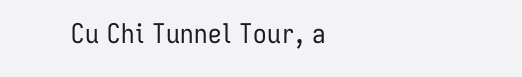Cu Chi Tunnel Tour, a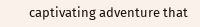captivating adventure that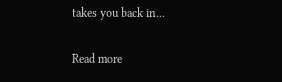takes you back in...

Read more